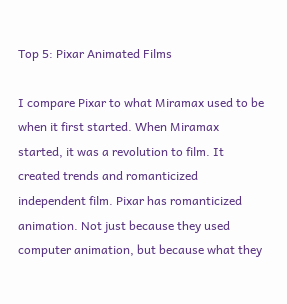Top 5: Pixar Animated Films

I compare Pixar to what Miramax used to be when it first started. When Miramax started, it was a revolution to film. It created trends and romanticized independent film. Pixar has romanticized animation. Not just because they used computer animation, but because what they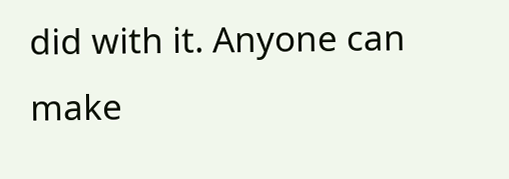did with it. Anyone can make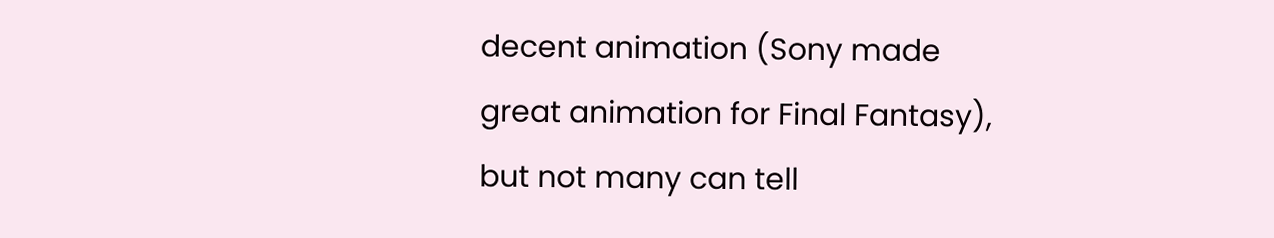decent animation (Sony made great animation for Final Fantasy), but not many can tell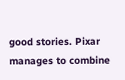good stories. Pixar manages to combine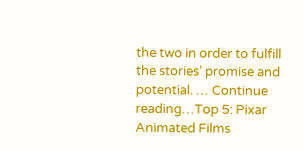the two in order to fulfill the stories’ promise and potential. … Continue reading…Top 5: Pixar Animated Films